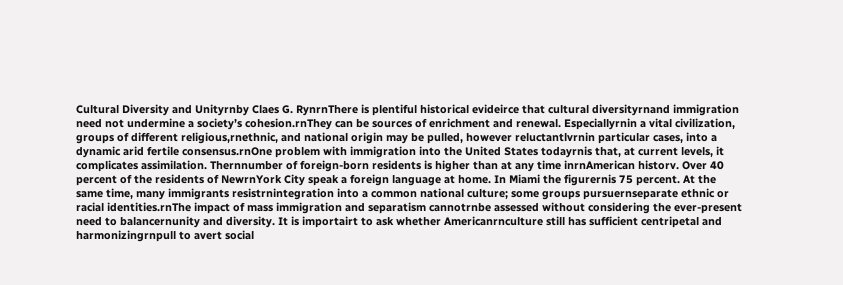Cultural Diversity and Unityrnby Claes G. RynrnThere is plentiful historical evideirce that cultural diversityrnand immigration need not undermine a society’s cohesion.rnThey can be sources of enrichment and renewal. Especiallyrnin a vital civilization, groups of different religious,rnethnic, and national origin may be pulled, however reluctantlvrnin particular cases, into a dynamic arid fertile consensus.rnOne problem with immigration into the United States todayrnis that, at current levels, it complicates assimilation. Thernnumber of foreign-born residents is higher than at any time inrnAmerican historv. Over 40 percent of the residents of NewrnYork City speak a foreign language at home. In Miami the figurernis 75 percent. At the same time, many immigrants resistrnintegration into a common national culture; some groups pursuernseparate ethnic or racial identities.rnThe impact of mass immigration and separatism cannotrnbe assessed without considering the ever-present need to balancernunity and diversity. It is importairt to ask whether Americanrnculture still has sufficient centripetal and harmonizingrnpull to avert social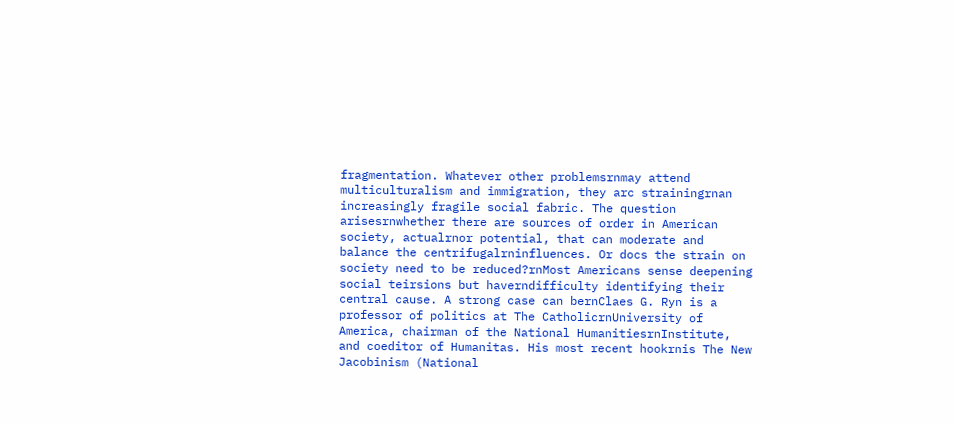fragmentation. Whatever other problemsrnmay attend multiculturalism and immigration, they arc strainingrnan increasingly fragile social fabric. The question arisesrnwhether there are sources of order in American society, actualrnor potential, that can moderate and balance the centrifugalrninfluences. Or docs the strain on society need to be reduced?rnMost Americans sense deepening social teirsions but haverndifficulty identifying their central cause. A strong case can bernClaes G. Ryn is a professor of politics at The CatholicrnUniversity of America, chairman of the National HumanitiesrnInstitute, and coeditor of Humanitas. His most recent hookrnis The New Jacobinism (National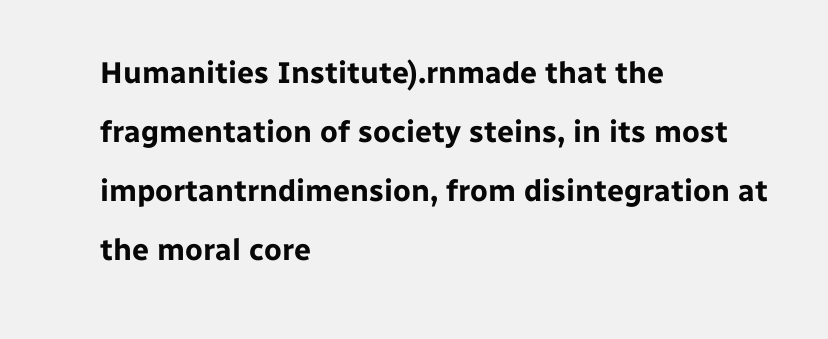Humanities Institute).rnmade that the fragmentation of society steins, in its most importantrndimension, from disintegration at the moral core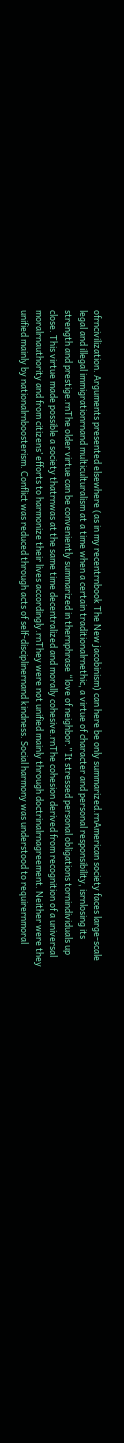ofrncivilization. Arguments presented elsewhere (as in my recentrnbook The New jacobinism) can here be only summarized.rnAmerican society faces large-scale legal and illegal immigrationrnand multiculturalism at a time when a certain traditionalrnethic, a virtue of character and personal responsibility, isrnlosing its strength and prestige.rnThe older virtue can be conveniently summarized in thernphrase “love of neighbor.” It stressed personal obligations tornindividuals up close. This virtue made possible a society thatrnwas at the same time decentralized and morally cohesive.rnThe cohesion derived from recognition of a universal moralrnauthority and from citizens’ efforts to harmonize their lives accordingly.rnThey were not unified mainly through doctrinalrnagreement. Neither were they unified mainly by nationalrnboosterism. Conflict was reduced through acts of self-disciplinernand kindness. Social harmony was understood to requirernmoral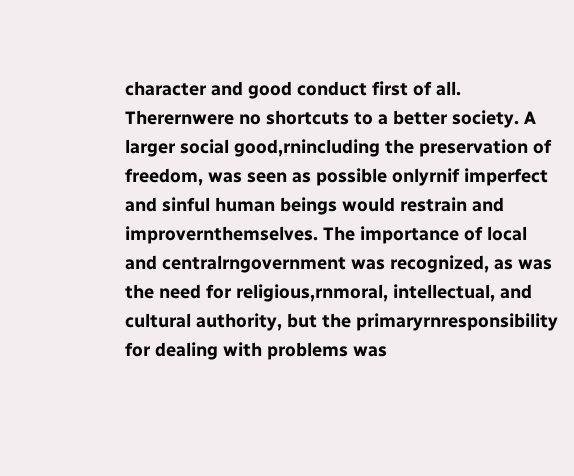character and good conduct first of all. Therernwere no shortcuts to a better society. A larger social good,rnincluding the preservation of freedom, was seen as possible onlyrnif imperfect and sinful human beings would restrain and improvernthemselves. The importance of local and centralrngovernment was recognized, as was the need for religious,rnmoral, intellectual, and cultural authority, but the primaryrnresponsibility for dealing with problems was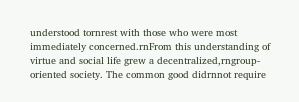understood tornrest with those who were most immediately concerned.rnFrom this understanding of virtue and social life grew a decentralized,rngroup-oriented society. The common good didrnnot require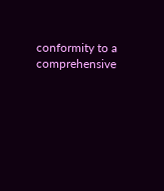conformity to a comprehensive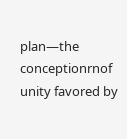plan—the conceptionrnof unity favored by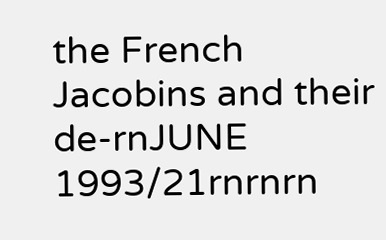the French Jacobins and their de-rnJUNE 1993/21rnrnrn